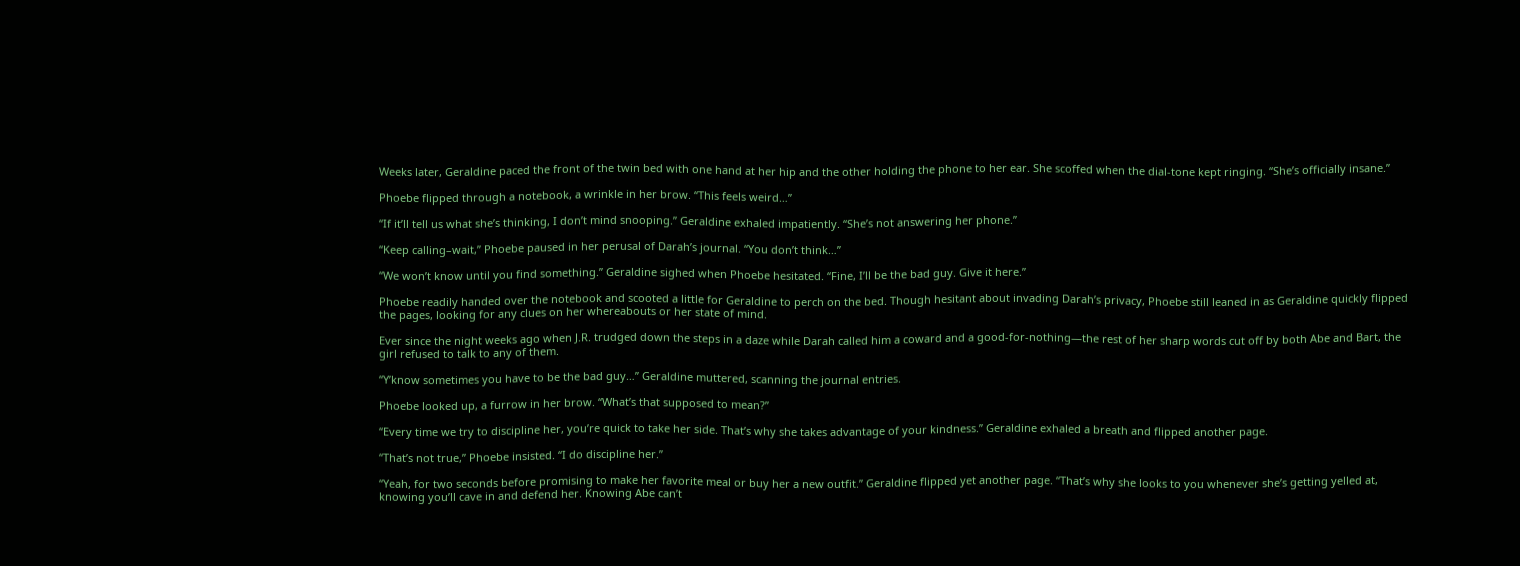Weeks later, Geraldine paced the front of the twin bed with one hand at her hip and the other holding the phone to her ear. She scoffed when the dial-tone kept ringing. “She’s officially insane.”

Phoebe flipped through a notebook, a wrinkle in her brow. “This feels weird…”

“If it’ll tell us what she’s thinking, I don’t mind snooping.” Geraldine exhaled impatiently. “She’s not answering her phone.”

“Keep calling–wait,” Phoebe paused in her perusal of Darah’s journal. “You don’t think…”

“We won’t know until you find something.” Geraldine sighed when Phoebe hesitated. “Fine, I’ll be the bad guy. Give it here.”

Phoebe readily handed over the notebook and scooted a little for Geraldine to perch on the bed. Though hesitant about invading Darah’s privacy, Phoebe still leaned in as Geraldine quickly flipped the pages, looking for any clues on her whereabouts or her state of mind.

Ever since the night weeks ago when J.R. trudged down the steps in a daze while Darah called him a coward and a good-for-nothing—the rest of her sharp words cut off by both Abe and Bart, the girl refused to talk to any of them.

“Y’know sometimes you have to be the bad guy…” Geraldine muttered, scanning the journal entries.

Phoebe looked up, a furrow in her brow. “What’s that supposed to mean?”

“Every time we try to discipline her, you’re quick to take her side. That’s why she takes advantage of your kindness.” Geraldine exhaled a breath and flipped another page.

“That’s not true,” Phoebe insisted. “I do discipline her.”

“Yeah, for two seconds before promising to make her favorite meal or buy her a new outfit.” Geraldine flipped yet another page. “That’s why she looks to you whenever she’s getting yelled at, knowing you’ll cave in and defend her. Knowing Abe can’t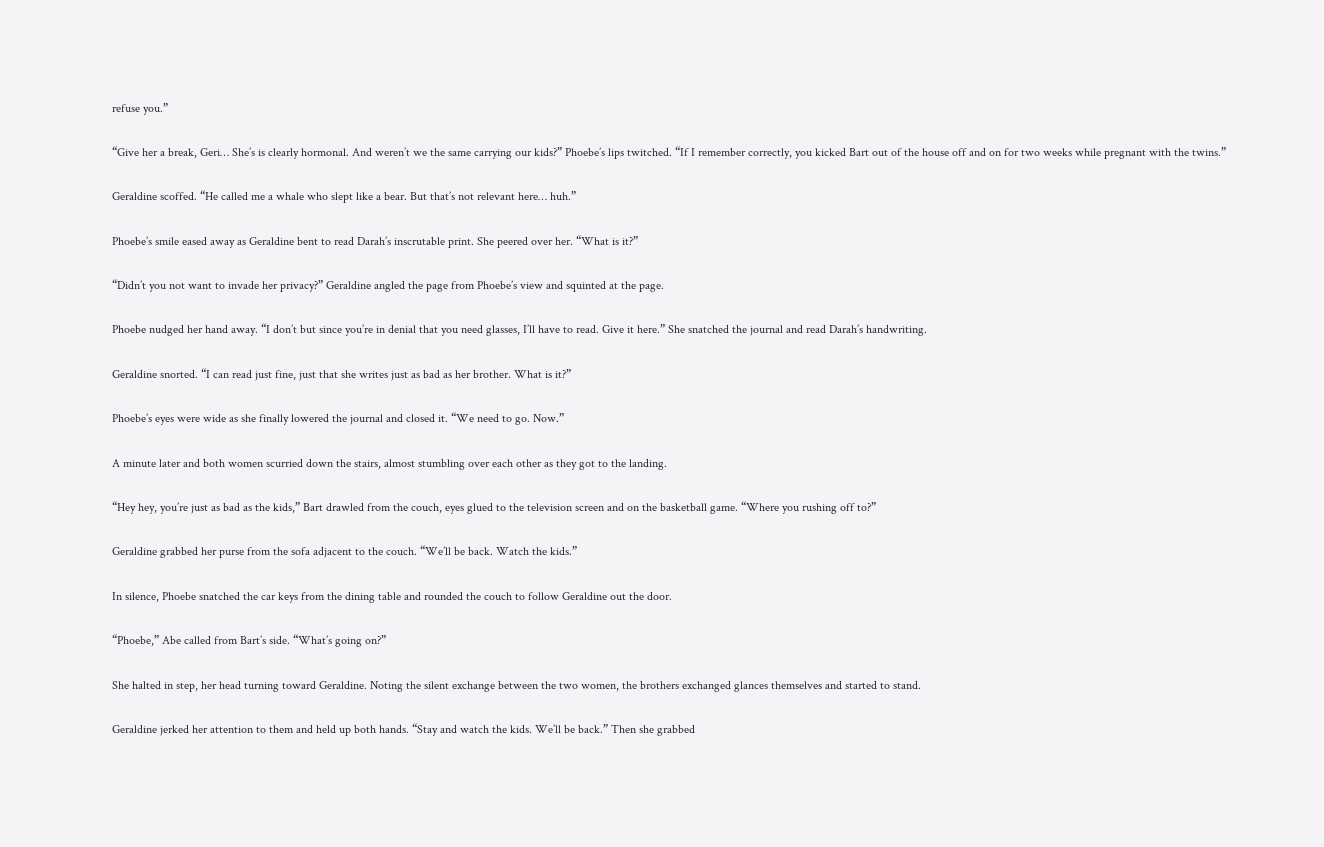refuse you.”

“Give her a break, Geri… She’s is clearly hormonal. And weren’t we the same carrying our kids?” Phoebe’s lips twitched. “If I remember correctly, you kicked Bart out of the house off and on for two weeks while pregnant with the twins.”

Geraldine scoffed. “He called me a whale who slept like a bear. But that’s not relevant here… huh.”

Phoebe’s smile eased away as Geraldine bent to read Darah’s inscrutable print. She peered over her. “What is it?”

“Didn’t you not want to invade her privacy?” Geraldine angled the page from Phoebe’s view and squinted at the page.

Phoebe nudged her hand away. “I don’t but since you’re in denial that you need glasses, I’ll have to read. Give it here.” She snatched the journal and read Darah’s handwriting.

Geraldine snorted. “I can read just fine, just that she writes just as bad as her brother. What is it?”

Phoebe’s eyes were wide as she finally lowered the journal and closed it. “We need to go. Now.”

A minute later and both women scurried down the stairs, almost stumbling over each other as they got to the landing.

“Hey hey, you’re just as bad as the kids,” Bart drawled from the couch, eyes glued to the television screen and on the basketball game. “Where you rushing off to?”

Geraldine grabbed her purse from the sofa adjacent to the couch. “We’ll be back. Watch the kids.”

In silence, Phoebe snatched the car keys from the dining table and rounded the couch to follow Geraldine out the door.

“Phoebe,” Abe called from Bart’s side. “What’s going on?”

She halted in step, her head turning toward Geraldine. Noting the silent exchange between the two women, the brothers exchanged glances themselves and started to stand.

Geraldine jerked her attention to them and held up both hands. “Stay and watch the kids. We’ll be back.” Then she grabbed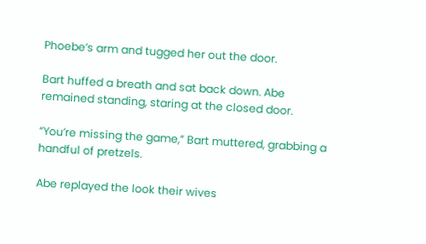Phoebe’s arm and tugged her out the door.

Bart huffed a breath and sat back down. Abe remained standing, staring at the closed door.

“You’re missing the game,” Bart muttered, grabbing a handful of pretzels.

Abe replayed the look their wives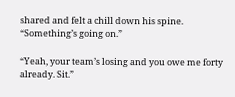shared and felt a chill down his spine. “Something’s going on.”

“Yeah, your team’s losing and you owe me forty already. Sit.”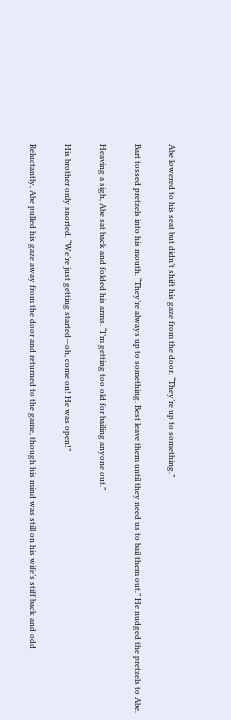Abe lowered to his seat but didn’t shift his gaze from the door. “They’re up to something.”

Bart tossed pretzels into his mouth. “They’re always up to something. Best leave them until they need us to bail them out.” He nudged the pretzels to Abe.

Heaving a sigh, Abe sat back and folded his arms. “I’m getting too old for bailing anyone out.”

His brother only snorted. “We’re just getting started—oh, come on! He was open!”

Reluctantly, Abe pulled his gaze away from the door and returned to the game, though his mind was still on his wife’s stiff back and odd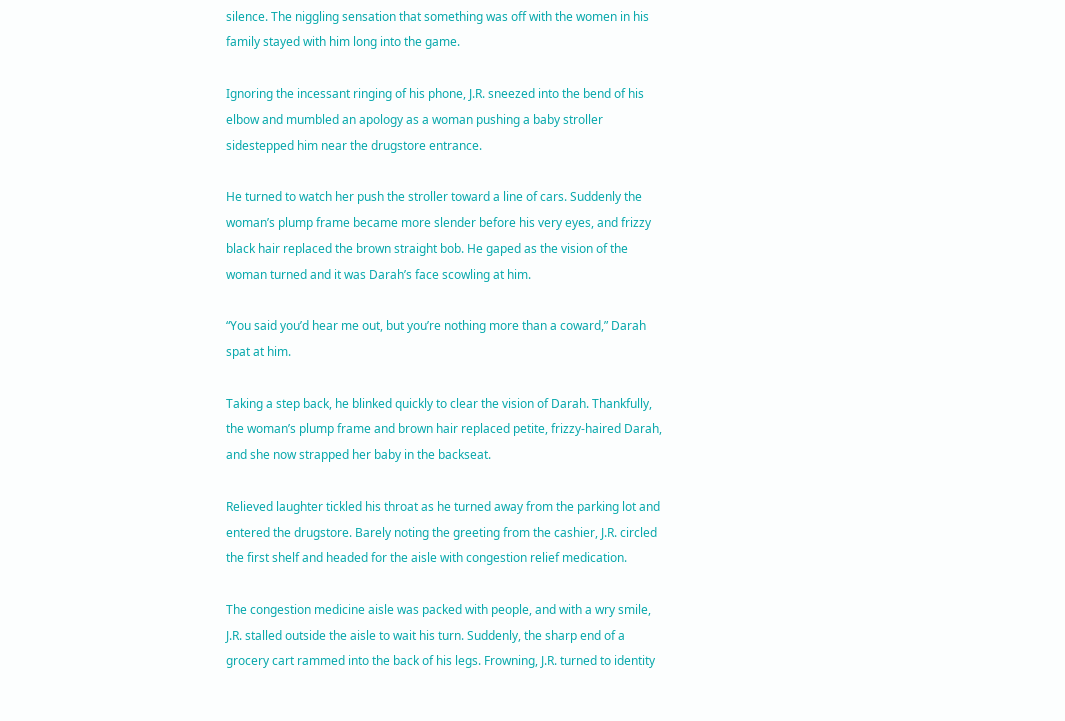silence. The niggling sensation that something was off with the women in his family stayed with him long into the game.

Ignoring the incessant ringing of his phone, J.R. sneezed into the bend of his elbow and mumbled an apology as a woman pushing a baby stroller sidestepped him near the drugstore entrance.

He turned to watch her push the stroller toward a line of cars. Suddenly the woman’s plump frame became more slender before his very eyes, and frizzy black hair replaced the brown straight bob. He gaped as the vision of the woman turned and it was Darah’s face scowling at him.

“You said you’d hear me out, but you’re nothing more than a coward,” Darah spat at him.

Taking a step back, he blinked quickly to clear the vision of Darah. Thankfully, the woman’s plump frame and brown hair replaced petite, frizzy-haired Darah, and she now strapped her baby in the backseat.

Relieved laughter tickled his throat as he turned away from the parking lot and entered the drugstore. Barely noting the greeting from the cashier, J.R. circled the first shelf and headed for the aisle with congestion relief medication.

The congestion medicine aisle was packed with people, and with a wry smile, J.R. stalled outside the aisle to wait his turn. Suddenly, the sharp end of a grocery cart rammed into the back of his legs. Frowning, J.R. turned to identity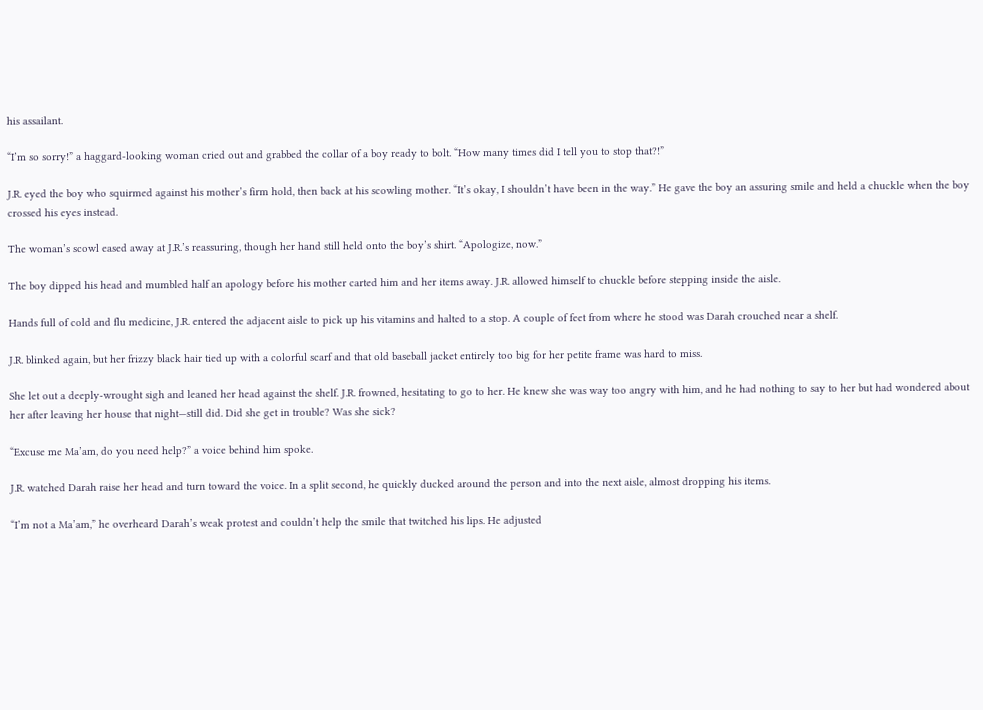his assailant.

“I’m so sorry!” a haggard-looking woman cried out and grabbed the collar of a boy ready to bolt. “How many times did I tell you to stop that?!”

J.R. eyed the boy who squirmed against his mother’s firm hold, then back at his scowling mother. “It’s okay, I shouldn’t have been in the way.” He gave the boy an assuring smile and held a chuckle when the boy crossed his eyes instead.

The woman’s scowl eased away at J.R.’s reassuring, though her hand still held onto the boy’s shirt. “Apologize, now.”

The boy dipped his head and mumbled half an apology before his mother carted him and her items away. J.R. allowed himself to chuckle before stepping inside the aisle.

Hands full of cold and flu medicine, J.R. entered the adjacent aisle to pick up his vitamins and halted to a stop. A couple of feet from where he stood was Darah crouched near a shelf.

J.R. blinked again, but her frizzy black hair tied up with a colorful scarf and that old baseball jacket entirely too big for her petite frame was hard to miss.

She let out a deeply-wrought sigh and leaned her head against the shelf. J.R. frowned, hesitating to go to her. He knew she was way too angry with him, and he had nothing to say to her but had wondered about her after leaving her house that night—still did. Did she get in trouble? Was she sick?

“Excuse me Ma’am, do you need help?” a voice behind him spoke.

J.R. watched Darah raise her head and turn toward the voice. In a split second, he quickly ducked around the person and into the next aisle, almost dropping his items.

“I’m not a Ma’am,” he overheard Darah’s weak protest and couldn’t help the smile that twitched his lips. He adjusted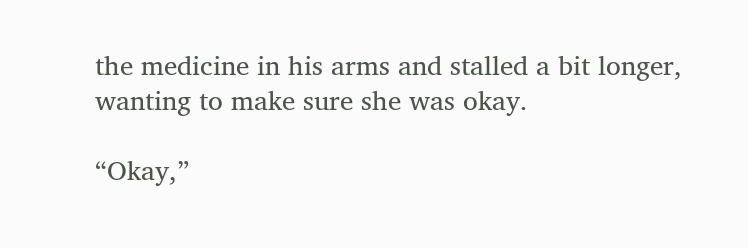the medicine in his arms and stalled a bit longer, wanting to make sure she was okay.

“Okay,”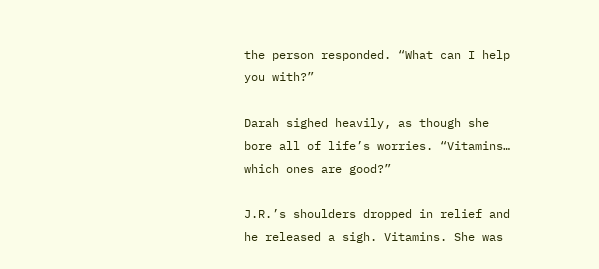the person responded. “What can I help you with?”

Darah sighed heavily, as though she bore all of life’s worries. “Vitamins… which ones are good?”

J.R.’s shoulders dropped in relief and he released a sigh. Vitamins. She was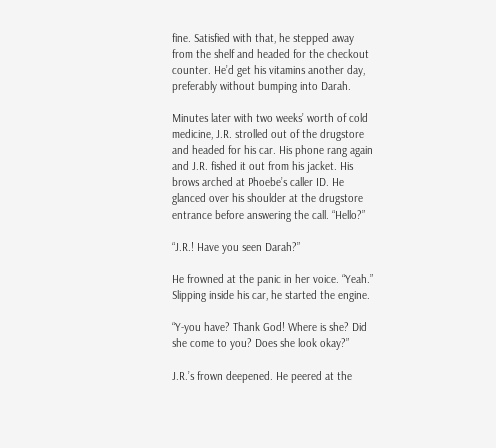fine. Satisfied with that, he stepped away from the shelf and headed for the checkout counter. He’d get his vitamins another day, preferably without bumping into Darah.

Minutes later with two weeks’ worth of cold medicine, J.R. strolled out of the drugstore and headed for his car. His phone rang again and J.R. fished it out from his jacket. His brows arched at Phoebe’s caller ID. He glanced over his shoulder at the drugstore entrance before answering the call. “Hello?”

“J.R.! Have you seen Darah?”

He frowned at the panic in her voice. “Yeah.” Slipping inside his car, he started the engine.

“Y-you have? Thank God! Where is she? Did she come to you? Does she look okay?”

J.R.’s frown deepened. He peered at the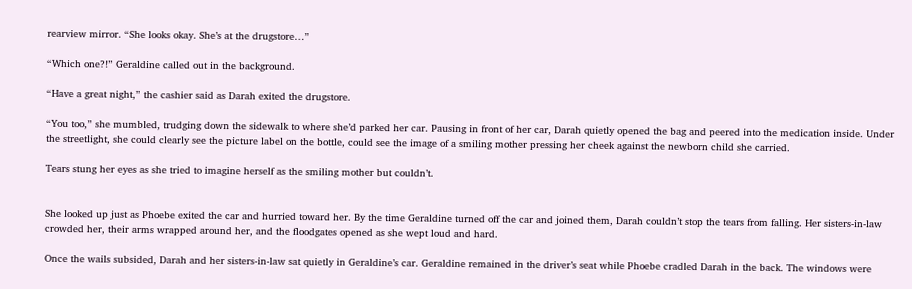rearview mirror. “She looks okay. She’s at the drugstore…”

“Which one?!” Geraldine called out in the background.

“Have a great night,” the cashier said as Darah exited the drugstore.

“You too,” she mumbled, trudging down the sidewalk to where she’d parked her car. Pausing in front of her car, Darah quietly opened the bag and peered into the medication inside. Under the streetlight, she could clearly see the picture label on the bottle, could see the image of a smiling mother pressing her cheek against the newborn child she carried.

Tears stung her eyes as she tried to imagine herself as the smiling mother but couldn’t.


She looked up just as Phoebe exited the car and hurried toward her. By the time Geraldine turned off the car and joined them, Darah couldn’t stop the tears from falling. Her sisters-in-law crowded her, their arms wrapped around her, and the floodgates opened as she wept loud and hard.

Once the wails subsided, Darah and her sisters-in-law sat quietly in Geraldine’s car. Geraldine remained in the driver’s seat while Phoebe cradled Darah in the back. The windows were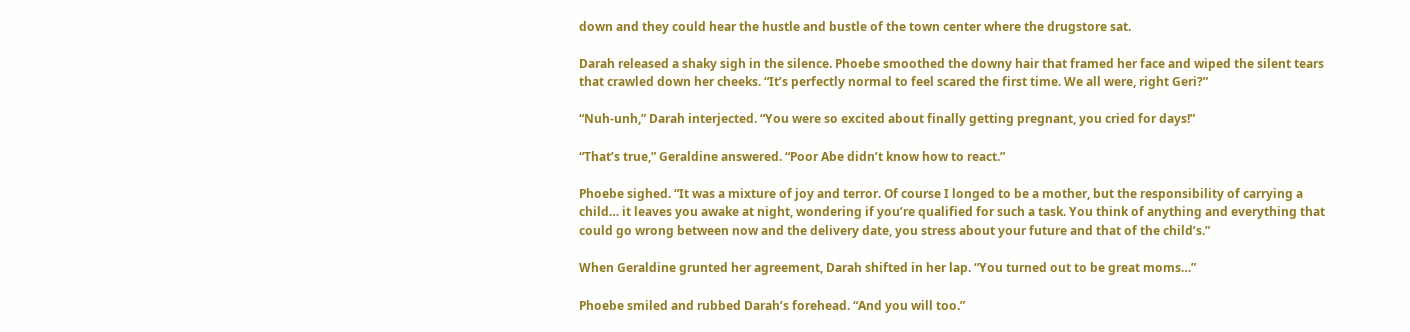down and they could hear the hustle and bustle of the town center where the drugstore sat.

Darah released a shaky sigh in the silence. Phoebe smoothed the downy hair that framed her face and wiped the silent tears that crawled down her cheeks. “It’s perfectly normal to feel scared the first time. We all were, right Geri?”

“Nuh-unh,” Darah interjected. “You were so excited about finally getting pregnant, you cried for days!”

“That’s true,” Geraldine answered. “Poor Abe didn’t know how to react.”

Phoebe sighed. “It was a mixture of joy and terror. Of course I longed to be a mother, but the responsibility of carrying a child… it leaves you awake at night, wondering if you’re qualified for such a task. You think of anything and everything that could go wrong between now and the delivery date, you stress about your future and that of the child’s.”

When Geraldine grunted her agreement, Darah shifted in her lap. “You turned out to be great moms…”

Phoebe smiled and rubbed Darah’s forehead. “And you will too.”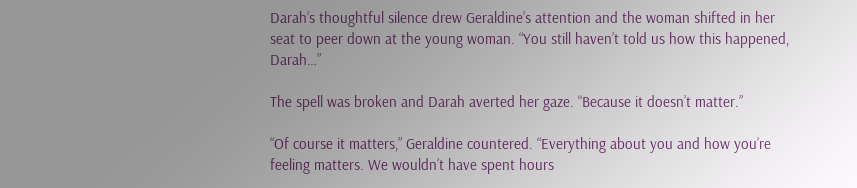Darah’s thoughtful silence drew Geraldine’s attention and the woman shifted in her seat to peer down at the young woman. “You still haven’t told us how this happened, Darah…”

The spell was broken and Darah averted her gaze. “Because it doesn’t matter.”

“Of course it matters,” Geraldine countered. “Everything about you and how you’re feeling matters. We wouldn’t have spent hours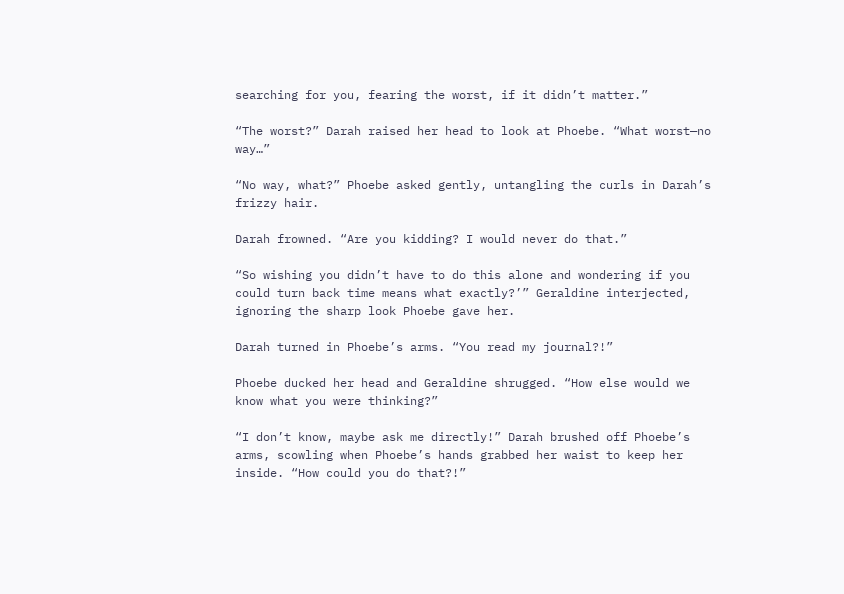searching for you, fearing the worst, if it didn’t matter.”

“The worst?” Darah raised her head to look at Phoebe. “What worst—no way…”

“No way, what?” Phoebe asked gently, untangling the curls in Darah’s frizzy hair.

Darah frowned. “Are you kidding? I would never do that.”

“So wishing you didn’t have to do this alone and wondering if you could turn back time means what exactly?’” Geraldine interjected, ignoring the sharp look Phoebe gave her.

Darah turned in Phoebe’s arms. “You read my journal?!”

Phoebe ducked her head and Geraldine shrugged. “How else would we know what you were thinking?”

“I don’t know, maybe ask me directly!” Darah brushed off Phoebe’s arms, scowling when Phoebe’s hands grabbed her waist to keep her inside. “How could you do that?!”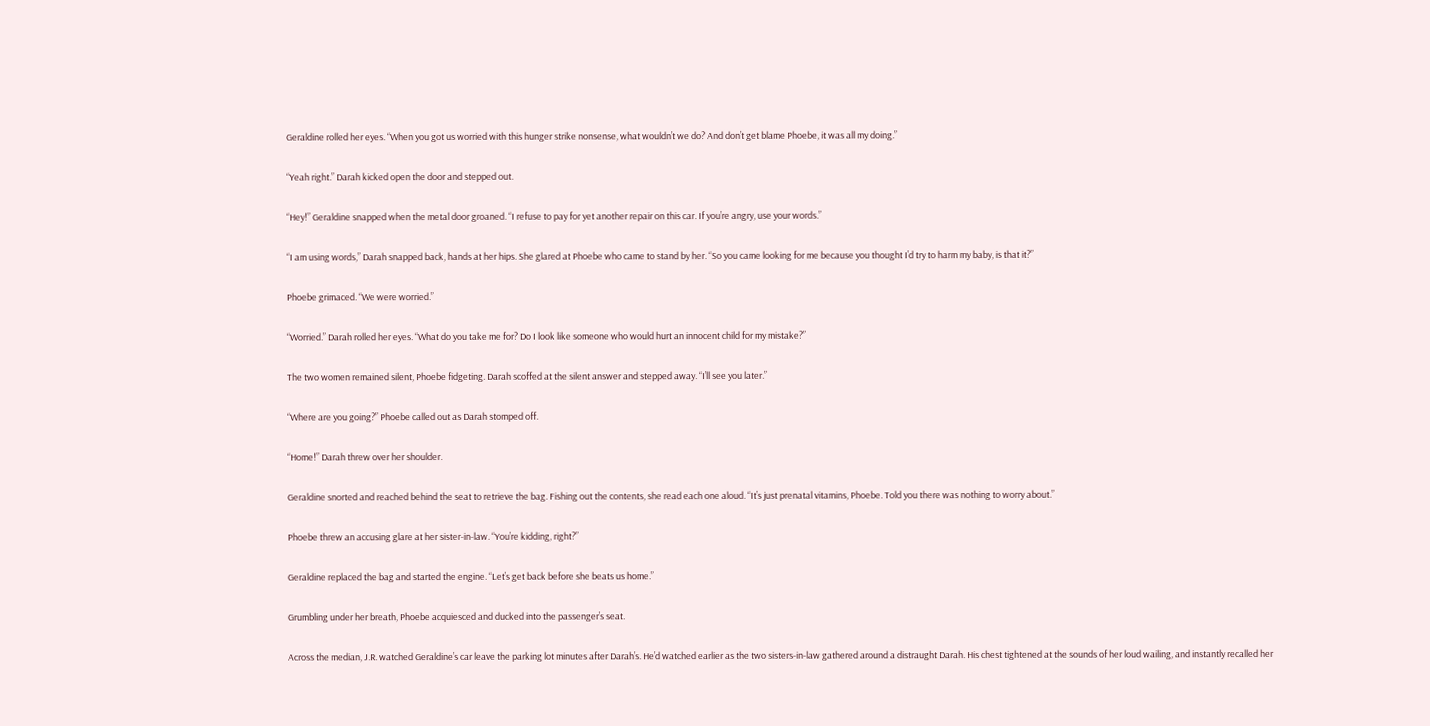Geraldine rolled her eyes. “When you got us worried with this hunger strike nonsense, what wouldn’t we do? And don’t get blame Phoebe, it was all my doing.”

“Yeah right.” Darah kicked open the door and stepped out.

“Hey!” Geraldine snapped when the metal door groaned. “I refuse to pay for yet another repair on this car. If you’re angry, use your words.”

“I am using words,” Darah snapped back, hands at her hips. She glared at Phoebe who came to stand by her. “So you came looking for me because you thought I’d try to harm my baby, is that it?”

Phoebe grimaced. “We were worried.”

“Worried.” Darah rolled her eyes. “What do you take me for? Do I look like someone who would hurt an innocent child for my mistake?”

The two women remained silent, Phoebe fidgeting. Darah scoffed at the silent answer and stepped away. “I’ll see you later.”

“Where are you going?” Phoebe called out as Darah stomped off.

“Home!” Darah threw over her shoulder.

Geraldine snorted and reached behind the seat to retrieve the bag. Fishing out the contents, she read each one aloud. “It’s just prenatal vitamins, Phoebe. Told you there was nothing to worry about.”

Phoebe threw an accusing glare at her sister-in-law. “You’re kidding, right?”

Geraldine replaced the bag and started the engine. “Let’s get back before she beats us home.”

Grumbling under her breath, Phoebe acquiesced and ducked into the passenger’s seat.

Across the median, J.R. watched Geraldine’s car leave the parking lot minutes after Darah’s. He’d watched earlier as the two sisters-in-law gathered around a distraught Darah. His chest tightened at the sounds of her loud wailing, and instantly recalled her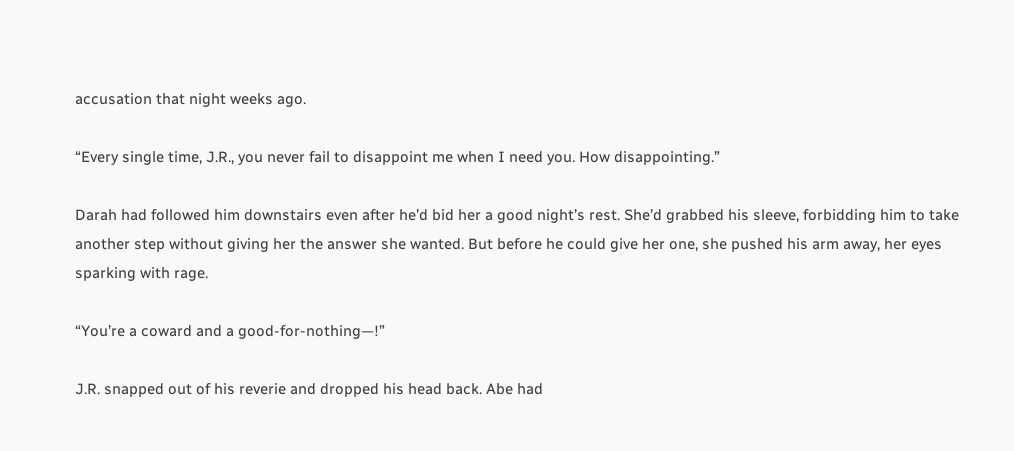accusation that night weeks ago.

“Every single time, J.R., you never fail to disappoint me when I need you. How disappointing.”

Darah had followed him downstairs even after he’d bid her a good night’s rest. She’d grabbed his sleeve, forbidding him to take another step without giving her the answer she wanted. But before he could give her one, she pushed his arm away, her eyes sparking with rage.

“You’re a coward and a good-for-nothing—!”

J.R. snapped out of his reverie and dropped his head back. Abe had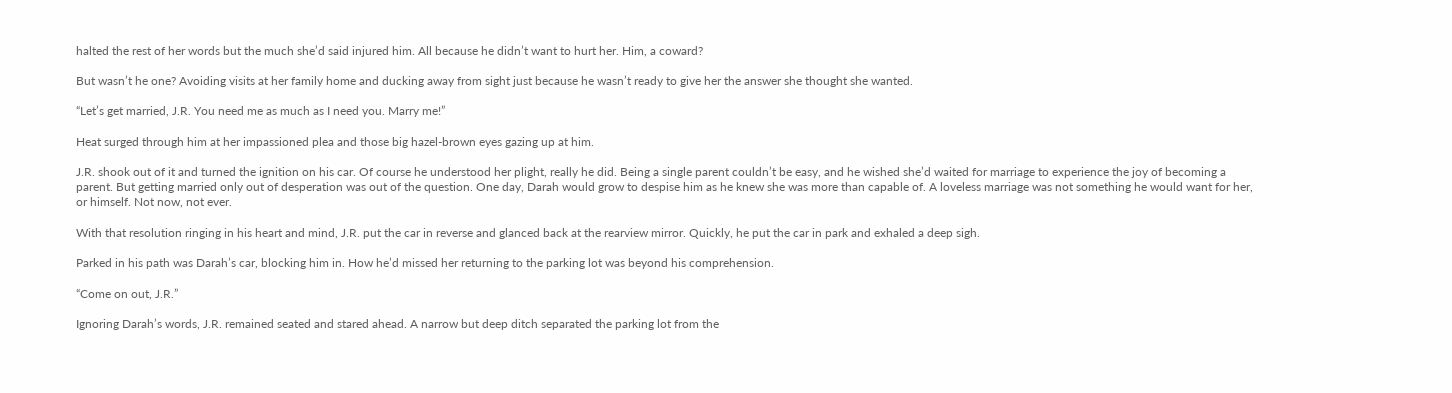halted the rest of her words but the much she’d said injured him. All because he didn’t want to hurt her. Him, a coward?

But wasn’t he one? Avoiding visits at her family home and ducking away from sight just because he wasn’t ready to give her the answer she thought she wanted.

“Let’s get married, J.R. You need me as much as I need you. Marry me!”

Heat surged through him at her impassioned plea and those big hazel-brown eyes gazing up at him.

J.R. shook out of it and turned the ignition on his car. Of course he understood her plight, really he did. Being a single parent couldn’t be easy, and he wished she’d waited for marriage to experience the joy of becoming a parent. But getting married only out of desperation was out of the question. One day, Darah would grow to despise him as he knew she was more than capable of. A loveless marriage was not something he would want for her, or himself. Not now, not ever.

With that resolution ringing in his heart and mind, J.R. put the car in reverse and glanced back at the rearview mirror. Quickly, he put the car in park and exhaled a deep sigh.

Parked in his path was Darah’s car, blocking him in. How he’d missed her returning to the parking lot was beyond his comprehension.

“Come on out, J.R.”

Ignoring Darah’s words, J.R. remained seated and stared ahead. A narrow but deep ditch separated the parking lot from the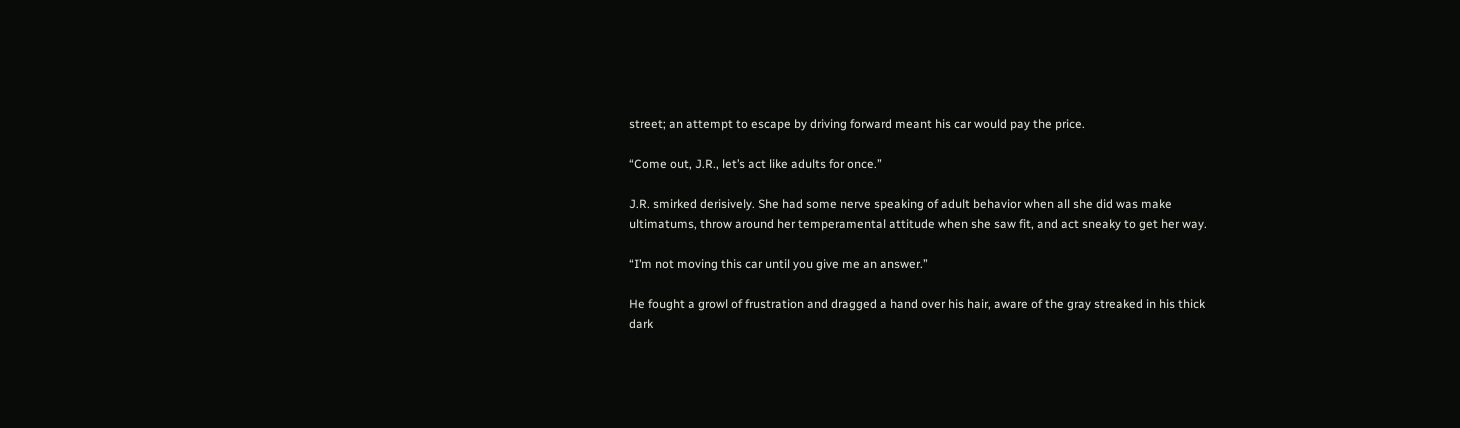street; an attempt to escape by driving forward meant his car would pay the price.

“Come out, J.R., let’s act like adults for once.”

J.R. smirked derisively. She had some nerve speaking of adult behavior when all she did was make ultimatums, throw around her temperamental attitude when she saw fit, and act sneaky to get her way.

“I’m not moving this car until you give me an answer.”

He fought a growl of frustration and dragged a hand over his hair, aware of the gray streaked in his thick dark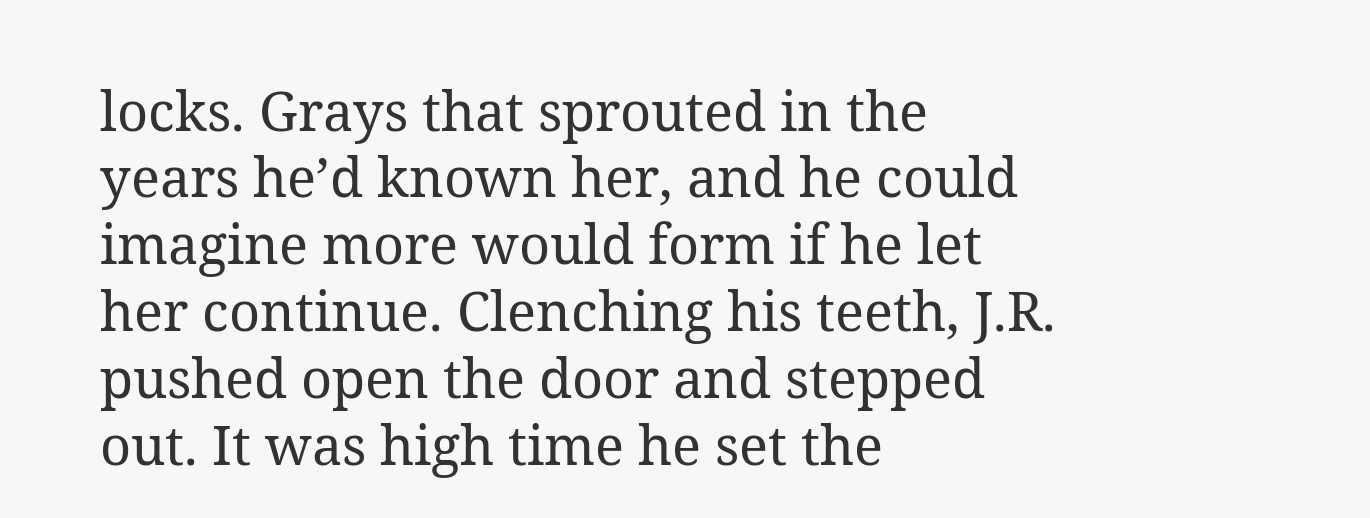locks. Grays that sprouted in the years he’d known her, and he could imagine more would form if he let her continue. Clenching his teeth, J.R. pushed open the door and stepped out. It was high time he set the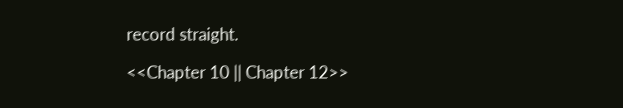record straight.

<<Chapter 10 || Chapter 12>>